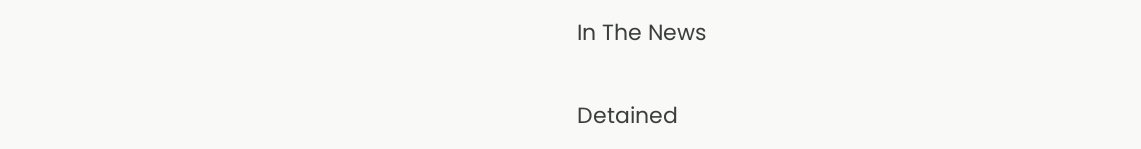In The News

Detained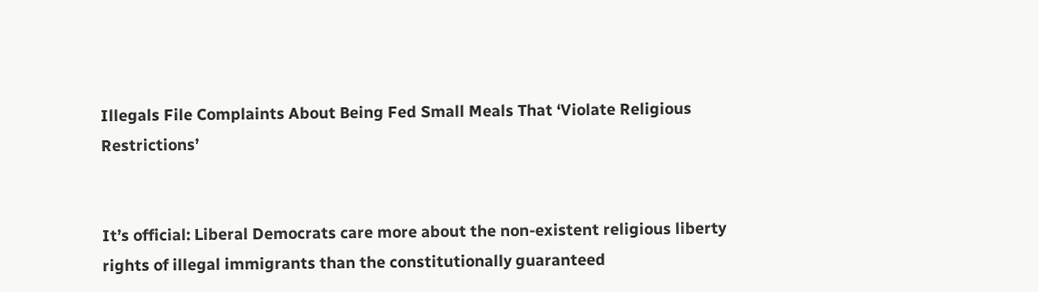Illegals File Complaints About Being Fed Small Meals That ‘Violate Religious Restrictions’


It’s official: Liberal Democrats care more about the non-existent religious liberty rights of illegal immigrants than the constitutionally guaranteed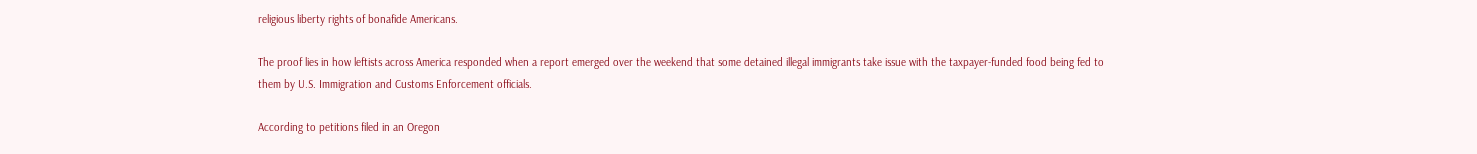religious liberty rights of bonafide Americans.

The proof lies in how leftists across America responded when a report emerged over the weekend that some detained illegal immigrants take issue with the taxpayer-funded food being fed to them by U.S. Immigration and Customs Enforcement officials.

According to petitions filed in an Oregon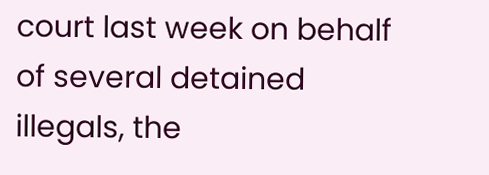court last week on behalf of several detained illegals, the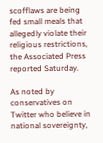scofflaws are being fed small meals that allegedly violate their religious restrictions, the Associated Press reported Saturday.

As noted by conservatives on Twitter who believe in national sovereignty,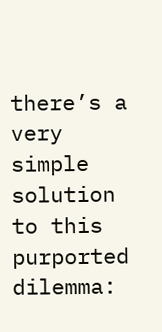there’s a very simple solution to this purported dilemma: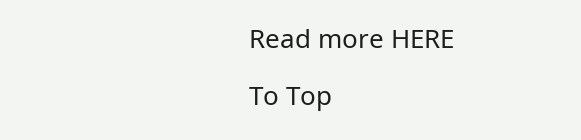Read more HERE

To Top